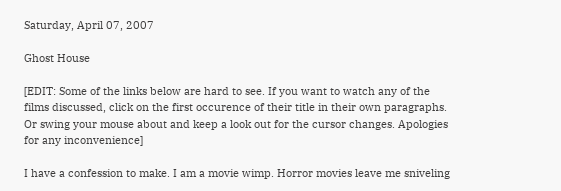Saturday, April 07, 2007

Ghost House

[EDIT: Some of the links below are hard to see. If you want to watch any of the films discussed, click on the first occurence of their title in their own paragraphs. Or swing your mouse about and keep a look out for the cursor changes. Apologies for any inconvenience]

I have a confession to make. I am a movie wimp. Horror movies leave me sniveling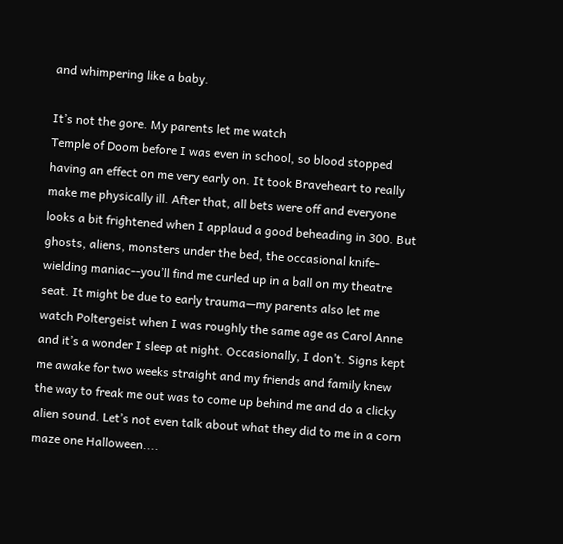and whimpering like a baby.

It’s not the gore. My parents let me watch
Temple of Doom before I was even in school, so blood stopped having an effect on me very early on. It took Braveheart to really make me physically ill. After that, all bets were off and everyone looks a bit frightened when I applaud a good beheading in 300. But ghosts, aliens, monsters under the bed, the occasional knife-wielding maniac--you’ll find me curled up in a ball on my theatre seat. It might be due to early trauma—my parents also let me watch Poltergeist when I was roughly the same age as Carol Anne and it’s a wonder I sleep at night. Occasionally, I don’t. Signs kept me awake for two weeks straight and my friends and family knew the way to freak me out was to come up behind me and do a clicky alien sound. Let’s not even talk about what they did to me in a corn maze one Halloween....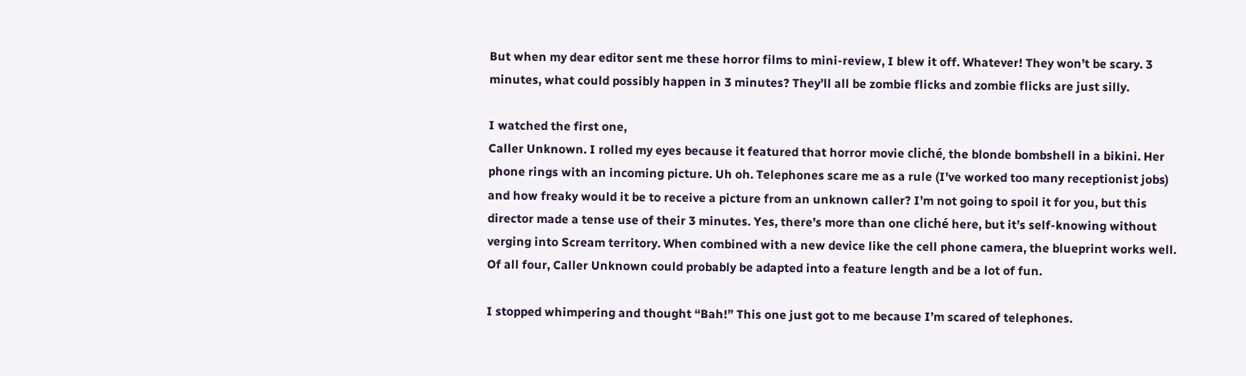But when my dear editor sent me these horror films to mini-review, I blew it off. Whatever! They won’t be scary. 3 minutes, what could possibly happen in 3 minutes? They’ll all be zombie flicks and zombie flicks are just silly.

I watched the first one,
Caller Unknown. I rolled my eyes because it featured that horror movie cliché, the blonde bombshell in a bikini. Her phone rings with an incoming picture. Uh oh. Telephones scare me as a rule (I’ve worked too many receptionist jobs) and how freaky would it be to receive a picture from an unknown caller? I’m not going to spoil it for you, but this director made a tense use of their 3 minutes. Yes, there’s more than one cliché here, but it’s self-knowing without verging into Scream territory. When combined with a new device like the cell phone camera, the blueprint works well. Of all four, Caller Unknown could probably be adapted into a feature length and be a lot of fun.

I stopped whimpering and thought “Bah!” This one just got to me because I’m scared of telephones.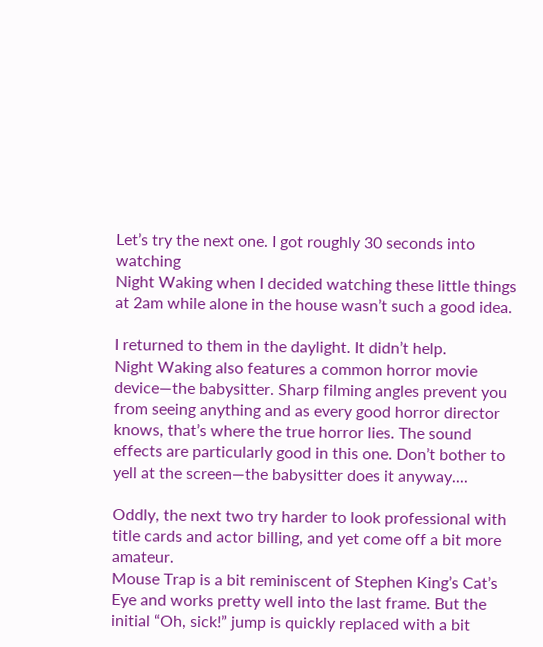Let’s try the next one. I got roughly 30 seconds into watching
Night Waking when I decided watching these little things at 2am while alone in the house wasn’t such a good idea.

I returned to them in the daylight. It didn’t help.
Night Waking also features a common horror movie device—the babysitter. Sharp filming angles prevent you from seeing anything and as every good horror director knows, that’s where the true horror lies. The sound effects are particularly good in this one. Don’t bother to yell at the screen—the babysitter does it anyway....

Oddly, the next two try harder to look professional with title cards and actor billing, and yet come off a bit more amateur.
Mouse Trap is a bit reminiscent of Stephen King’s Cat’s Eye and works pretty well into the last frame. But the initial “Oh, sick!” jump is quickly replaced with a bit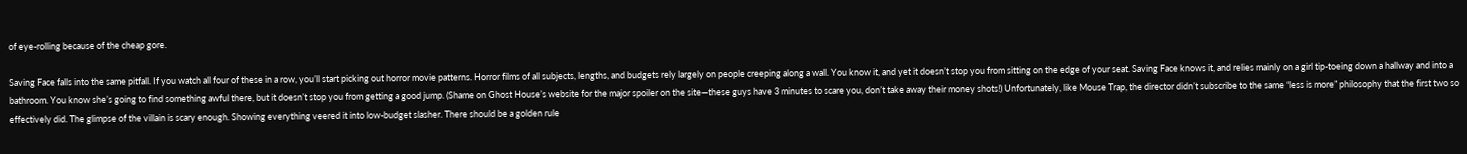of eye-rolling because of the cheap gore.

Saving Face falls into the same pitfall. If you watch all four of these in a row, you’ll start picking out horror movie patterns. Horror films of all subjects, lengths, and budgets rely largely on people creeping along a wall. You know it, and yet it doesn’t stop you from sitting on the edge of your seat. Saving Face knows it, and relies mainly on a girl tip-toeing down a hallway and into a bathroom. You know she’s going to find something awful there, but it doesn’t stop you from getting a good jump. (Shame on Ghost House’s website for the major spoiler on the site—these guys have 3 minutes to scare you, don’t take away their money shots!) Unfortunately, like Mouse Trap, the director didn’t subscribe to the same “less is more” philosophy that the first two so effectively did. The glimpse of the villain is scary enough. Showing everything veered it into low-budget slasher. There should be a golden rule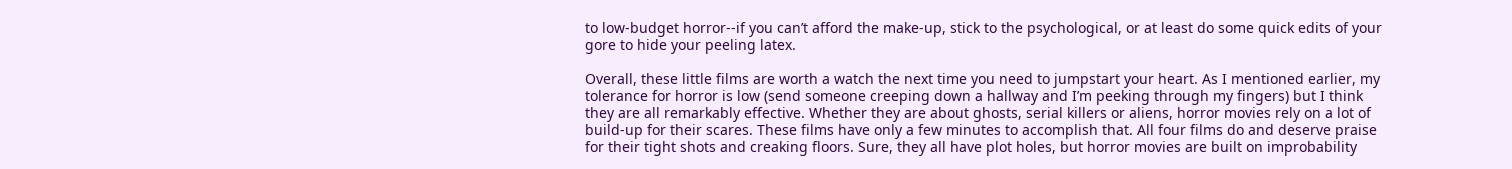to low-budget horror--if you can’t afford the make-up, stick to the psychological, or at least do some quick edits of your gore to hide your peeling latex.

Overall, these little films are worth a watch the next time you need to jumpstart your heart. As I mentioned earlier, my tolerance for horror is low (send someone creeping down a hallway and I’m peeking through my fingers) but I think they are all remarkably effective. Whether they are about ghosts, serial killers or aliens, horror movies rely on a lot of build-up for their scares. These films have only a few minutes to accomplish that. All four films do and deserve praise for their tight shots and creaking floors. Sure, they all have plot holes, but horror movies are built on improbability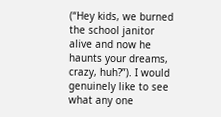(“Hey kids, we burned the school janitor alive and now he haunts your dreams, crazy, huh?”). I would genuinely like to see what any one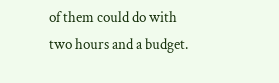of them could do with two hours and a budget.